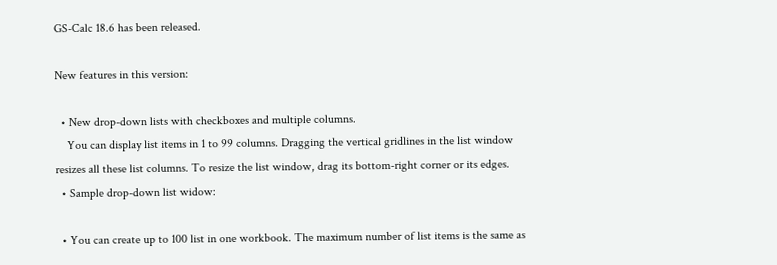GS-Calc 18.6 has been released.

New features in this version:

  • New drop-down lists with checkboxes and multiple columns.
    You can display list items in 1 to 99 columns. Dragging the vertical gridlines in the list window resizes all these list columns. To resize the list window, drag its bottom-right corner or its edges.
  • Sample drop-down list widow:

  • You can create up to 100 list in one workbook. The maximum number of list items is the same as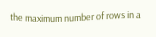the maximum number of rows in a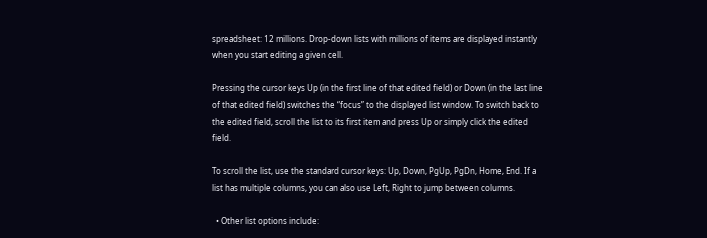spreadsheet: 12 millions. Drop-down lists with millions of items are displayed instantly when you start editing a given cell.

Pressing the cursor keys Up (in the first line of that edited field) or Down (in the last line of that edited field) switches the “focus” to the displayed list window. To switch back to the edited field, scroll the list to its first item and press Up or simply click the edited field.

To scroll the list, use the standard cursor keys: Up, Down, PgUp, PgDn, Home, End. If a list has multiple columns, you can also use Left, Right to jump between columns.

  • Other list options include: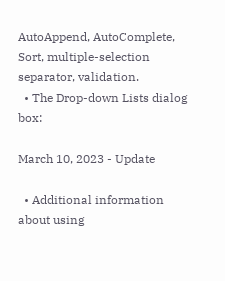AutoAppend, AutoComplete, Sort, multiple-selection separator, validation.
  • The Drop-down Lists dialog box:

March 10, 2023 - Update

  • Additional information about using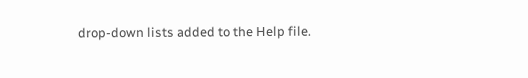drop-down lists added to the Help file.